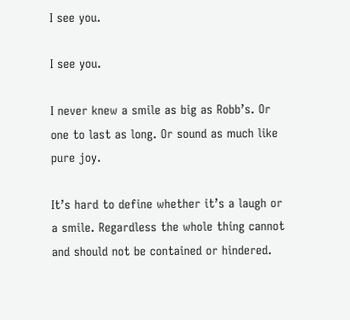I see you.

I see you.

I never knew a smile as big as Robb’s. Or one to last as long. Or sound as much like pure joy.

It’s hard to define whether it’s a laugh or a smile. Regardless the whole thing cannot and should not be contained or hindered.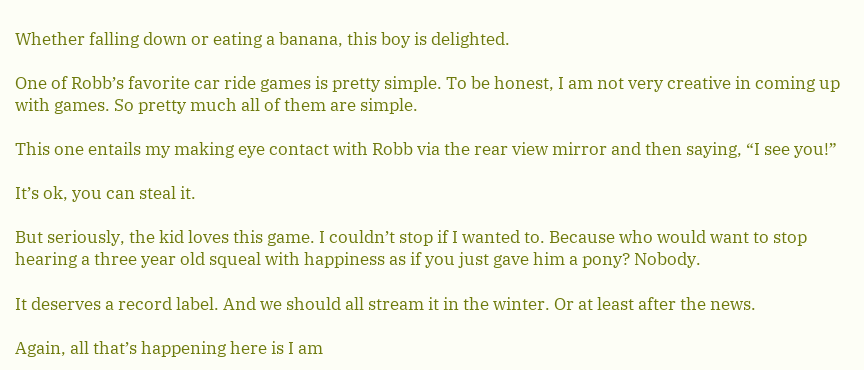Whether falling down or eating a banana, this boy is delighted.

One of Robb’s favorite car ride games is pretty simple. To be honest, I am not very creative in coming up with games. So pretty much all of them are simple.

This one entails my making eye contact with Robb via the rear view mirror and then saying, “I see you!”

It’s ok, you can steal it.

But seriously, the kid loves this game. I couldn’t stop if I wanted to. Because who would want to stop hearing a three year old squeal with happiness as if you just gave him a pony? Nobody.

It deserves a record label. And we should all stream it in the winter. Or at least after the news.

Again, all that’s happening here is I am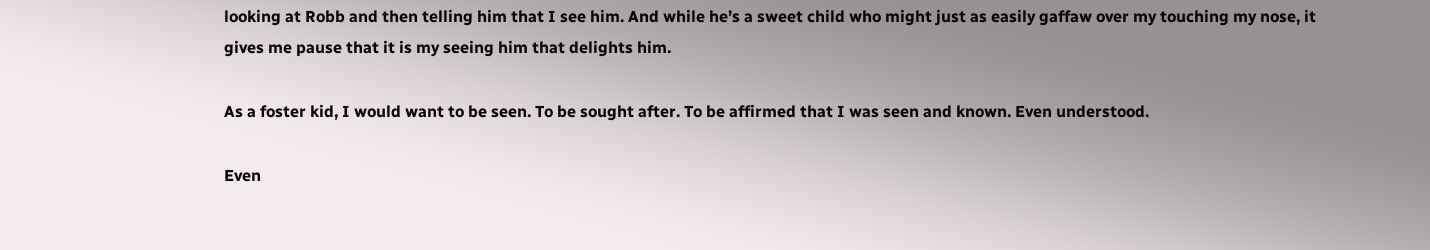looking at Robb and then telling him that I see him. And while he’s a sweet child who might just as easily gaffaw over my touching my nose, it gives me pause that it is my seeing him that delights him.

As a foster kid, I would want to be seen. To be sought after. To be affirmed that I was seen and known. Even understood.

Even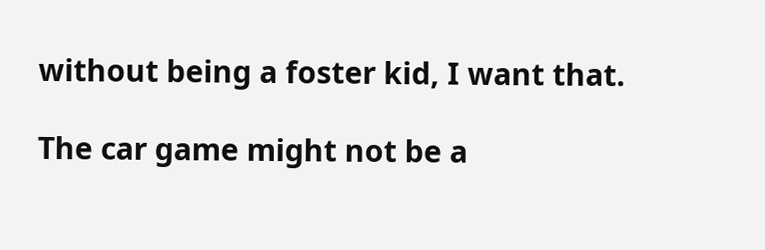without being a foster kid, I want that.

The car game might not be a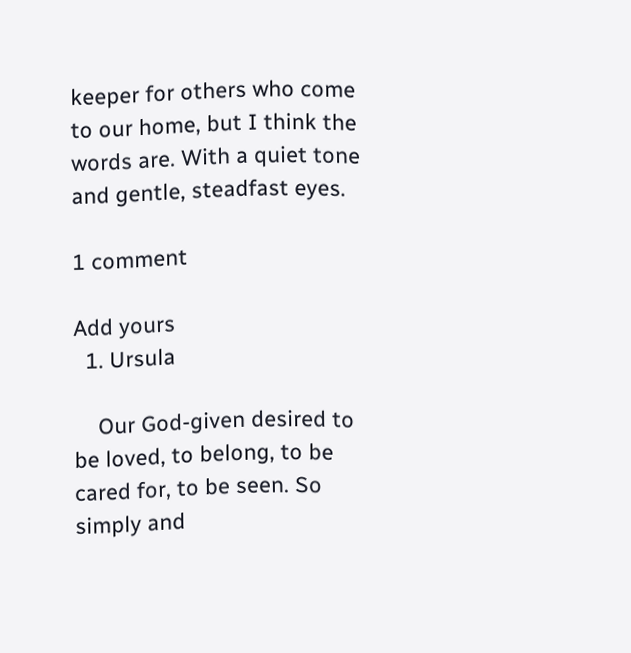keeper for others who come to our home, but I think the words are. With a quiet tone and gentle, steadfast eyes.

1 comment

Add yours
  1. Ursula

    Our God-given desired to be loved, to belong, to be cared for, to be seen. So simply and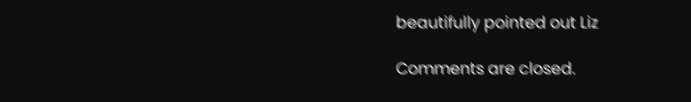beautifully pointed out Liz

Comments are closed.